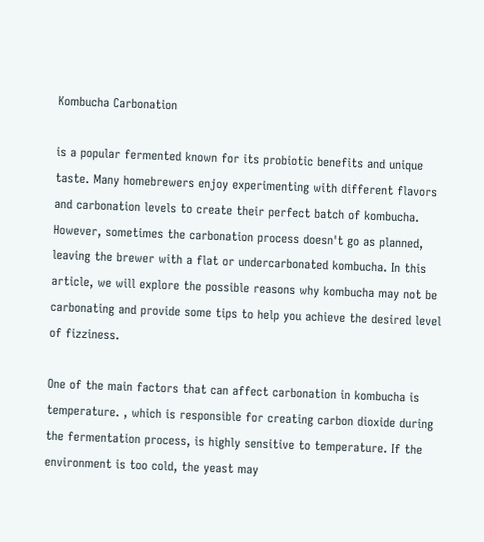Kombucha Carbonation

is a popular fermented known for its probiotic benefits and unique taste. Many homebrewers enjoy experimenting with different flavors and carbonation levels to create their perfect batch of kombucha. However, sometimes the carbonation process doesn't go as planned, leaving the brewer with a flat or undercarbonated kombucha. In this article, we will explore the possible reasons why kombucha may not be carbonating and provide some tips to help you achieve the desired level of fizziness.

One of the main factors that can affect carbonation in kombucha is temperature. , which is responsible for creating carbon dioxide during the fermentation process, is highly sensitive to temperature. If the environment is too cold, the yeast may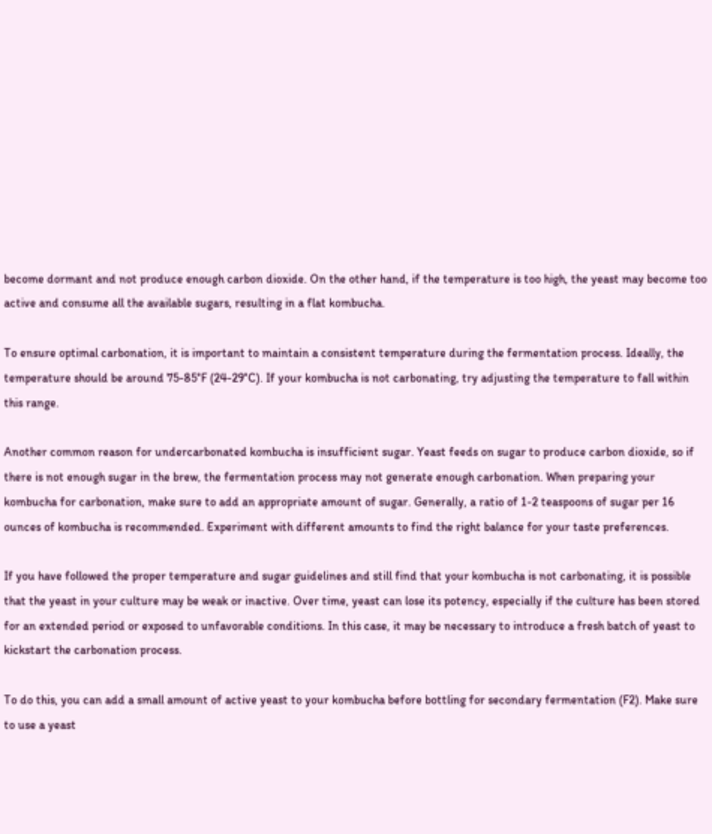become dormant and not produce enough carbon dioxide. On the other hand, if the temperature is too high, the yeast may become too active and consume all the available sugars, resulting in a flat kombucha.

To ensure optimal carbonation, it is important to maintain a consistent temperature during the fermentation process. Ideally, the temperature should be around 75-85°F (24-29°C). If your kombucha is not carbonating, try adjusting the temperature to fall within this range.

Another common reason for undercarbonated kombucha is insufficient sugar. Yeast feeds on sugar to produce carbon dioxide, so if there is not enough sugar in the brew, the fermentation process may not generate enough carbonation. When preparing your kombucha for carbonation, make sure to add an appropriate amount of sugar. Generally, a ratio of 1-2 teaspoons of sugar per 16 ounces of kombucha is recommended. Experiment with different amounts to find the right balance for your taste preferences.

If you have followed the proper temperature and sugar guidelines and still find that your kombucha is not carbonating, it is possible that the yeast in your culture may be weak or inactive. Over time, yeast can lose its potency, especially if the culture has been stored for an extended period or exposed to unfavorable conditions. In this case, it may be necessary to introduce a fresh batch of yeast to kickstart the carbonation process.

To do this, you can add a small amount of active yeast to your kombucha before bottling for secondary fermentation (F2). Make sure to use a yeast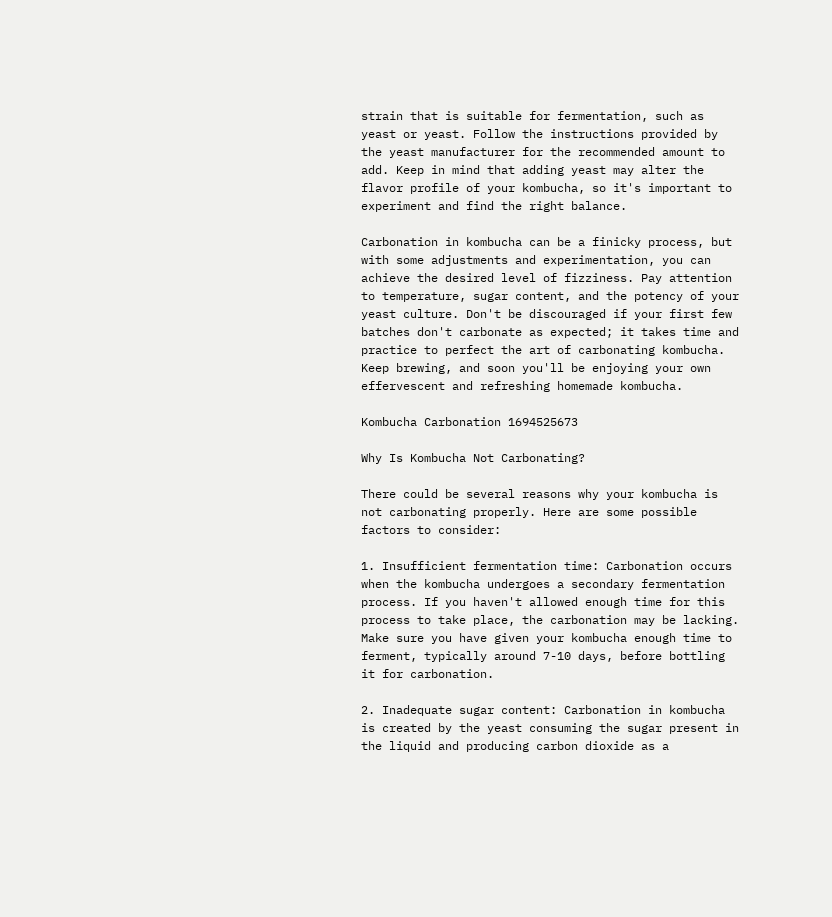strain that is suitable for fermentation, such as yeast or yeast. Follow the instructions provided by the yeast manufacturer for the recommended amount to add. Keep in mind that adding yeast may alter the flavor profile of your kombucha, so it's important to experiment and find the right balance.

Carbonation in kombucha can be a finicky process, but with some adjustments and experimentation, you can achieve the desired level of fizziness. Pay attention to temperature, sugar content, and the potency of your yeast culture. Don't be discouraged if your first few batches don't carbonate as expected; it takes time and practice to perfect the art of carbonating kombucha. Keep brewing, and soon you'll be enjoying your own effervescent and refreshing homemade kombucha.

Kombucha Carbonation 1694525673

Why Is Kombucha Not Carbonating?

There could be several reasons why your kombucha is not carbonating properly. Here are some possible factors to consider:

1. Insufficient fermentation time: Carbonation occurs when the kombucha undergoes a secondary fermentation process. If you haven't allowed enough time for this process to take place, the carbonation may be lacking. Make sure you have given your kombucha enough time to ferment, typically around 7-10 days, before bottling it for carbonation.

2. Inadequate sugar content: Carbonation in kombucha is created by the yeast consuming the sugar present in the liquid and producing carbon dioxide as a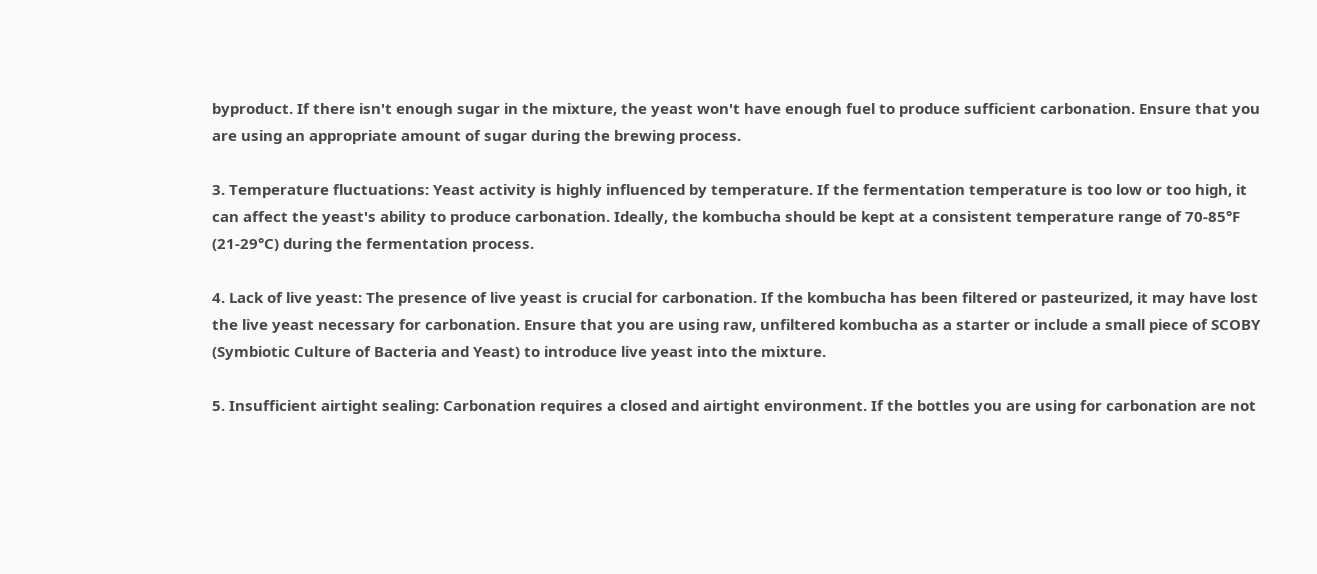byproduct. If there isn't enough sugar in the mixture, the yeast won't have enough fuel to produce sufficient carbonation. Ensure that you are using an appropriate amount of sugar during the brewing process.

3. Temperature fluctuations: Yeast activity is highly influenced by temperature. If the fermentation temperature is too low or too high, it can affect the yeast's ability to produce carbonation. Ideally, the kombucha should be kept at a consistent temperature range of 70-85°F (21-29°C) during the fermentation process.

4. Lack of live yeast: The presence of live yeast is crucial for carbonation. If the kombucha has been filtered or pasteurized, it may have lost the live yeast necessary for carbonation. Ensure that you are using raw, unfiltered kombucha as a starter or include a small piece of SCOBY (Symbiotic Culture of Bacteria and Yeast) to introduce live yeast into the mixture.

5. Insufficient airtight sealing: Carbonation requires a closed and airtight environment. If the bottles you are using for carbonation are not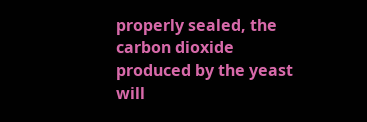properly sealed, the carbon dioxide produced by the yeast will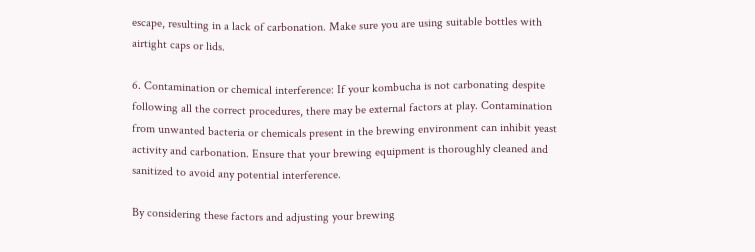escape, resulting in a lack of carbonation. Make sure you are using suitable bottles with airtight caps or lids.

6. Contamination or chemical interference: If your kombucha is not carbonating despite following all the correct procedures, there may be external factors at play. Contamination from unwanted bacteria or chemicals present in the brewing environment can inhibit yeast activity and carbonation. Ensure that your brewing equipment is thoroughly cleaned and sanitized to avoid any potential interference.

By considering these factors and adjusting your brewing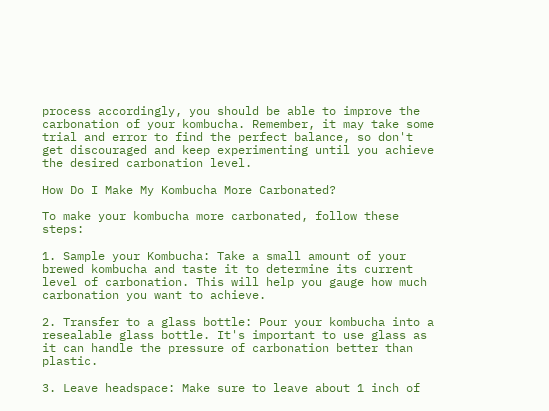process accordingly, you should be able to improve the carbonation of your kombucha. Remember, it may take some trial and error to find the perfect balance, so don't get discouraged and keep experimenting until you achieve the desired carbonation level.

How Do I Make My Kombucha More Carbonated?

To make your kombucha more carbonated, follow these steps:

1. Sample your Kombucha: Take a small amount of your brewed kombucha and taste it to determine its current level of carbonation. This will help you gauge how much carbonation you want to achieve.

2. Transfer to a glass bottle: Pour your kombucha into a resealable glass bottle. It's important to use glass as it can handle the pressure of carbonation better than plastic.

3. Leave headspace: Make sure to leave about 1 inch of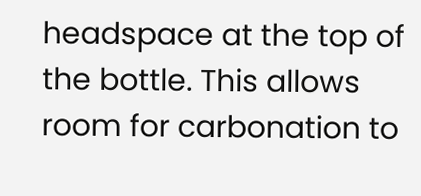headspace at the top of the bottle. This allows room for carbonation to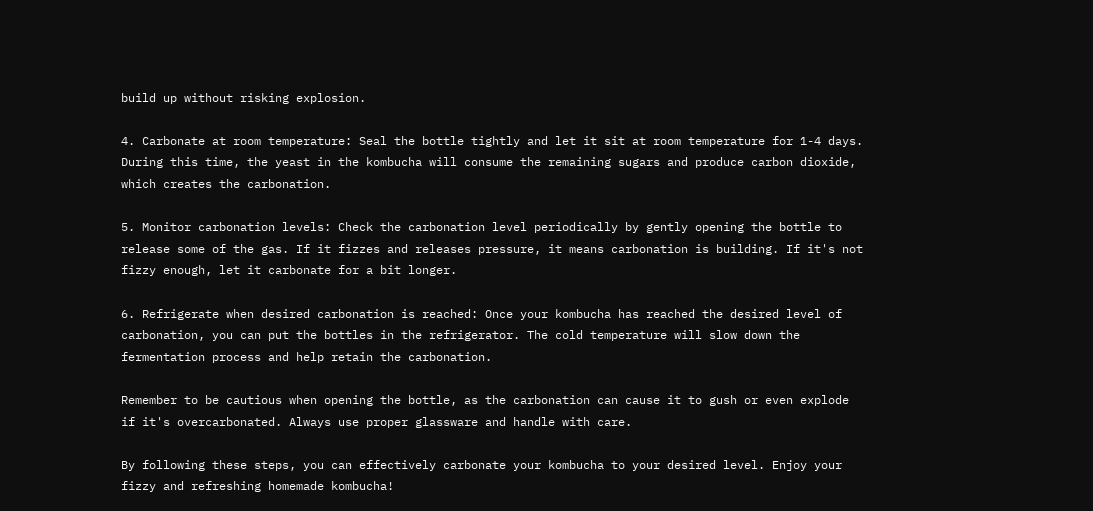build up without risking explosion.

4. Carbonate at room temperature: Seal the bottle tightly and let it sit at room temperature for 1-4 days. During this time, the yeast in the kombucha will consume the remaining sugars and produce carbon dioxide, which creates the carbonation.

5. Monitor carbonation levels: Check the carbonation level periodically by gently opening the bottle to release some of the gas. If it fizzes and releases pressure, it means carbonation is building. If it's not fizzy enough, let it carbonate for a bit longer.

6. Refrigerate when desired carbonation is reached: Once your kombucha has reached the desired level of carbonation, you can put the bottles in the refrigerator. The cold temperature will slow down the fermentation process and help retain the carbonation.

Remember to be cautious when opening the bottle, as the carbonation can cause it to gush or even explode if it's overcarbonated. Always use proper glassware and handle with care.

By following these steps, you can effectively carbonate your kombucha to your desired level. Enjoy your fizzy and refreshing homemade kombucha!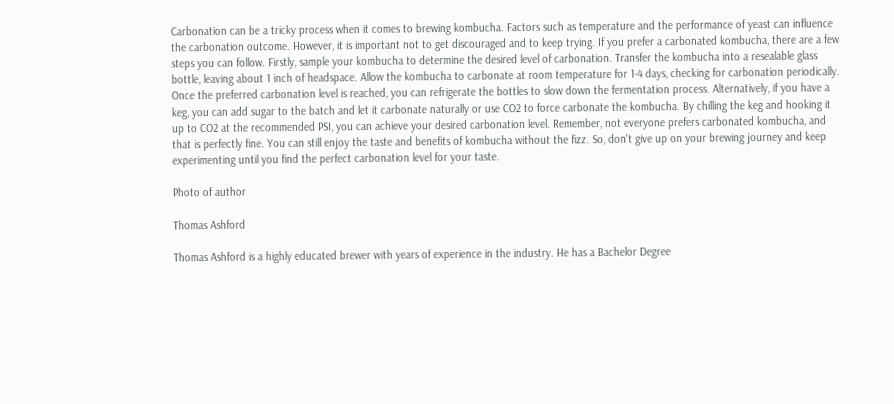Carbonation can be a tricky process when it comes to brewing kombucha. Factors such as temperature and the performance of yeast can influence the carbonation outcome. However, it is important not to get discouraged and to keep trying. If you prefer a carbonated kombucha, there are a few steps you can follow. Firstly, sample your kombucha to determine the desired level of carbonation. Transfer the kombucha into a resealable glass bottle, leaving about 1 inch of headspace. Allow the kombucha to carbonate at room temperature for 1-4 days, checking for carbonation periodically. Once the preferred carbonation level is reached, you can refrigerate the bottles to slow down the fermentation process. Alternatively, if you have a keg, you can add sugar to the batch and let it carbonate naturally or use CO2 to force carbonate the kombucha. By chilling the keg and hooking it up to CO2 at the recommended PSI, you can achieve your desired carbonation level. Remember, not everyone prefers carbonated kombucha, and that is perfectly fine. You can still enjoy the taste and benefits of kombucha without the fizz. So, don't give up on your brewing journey and keep experimenting until you find the perfect carbonation level for your taste.

Photo of author

Thomas Ashford

Thomas Ashford is a highly educated brewer with years of experience in the industry. He has a Bachelor Degree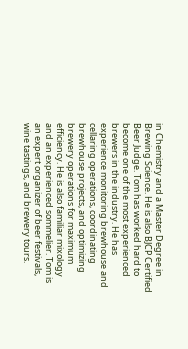in Chemistry and a Master Degree in Brewing Science. He is also BJCP Certified Beer Judge. Tom has worked hard to become one of the most experienced brewers in the industry. He has experience monitoring brewhouse and cellaring operations, coordinating brewhouse projects, and optimizing brewery operations for maximum efficiency. He is also familiar mixology and an experienced sommelier. Tom is an expert organizer of beer festivals, wine tastings, and brewery tours.